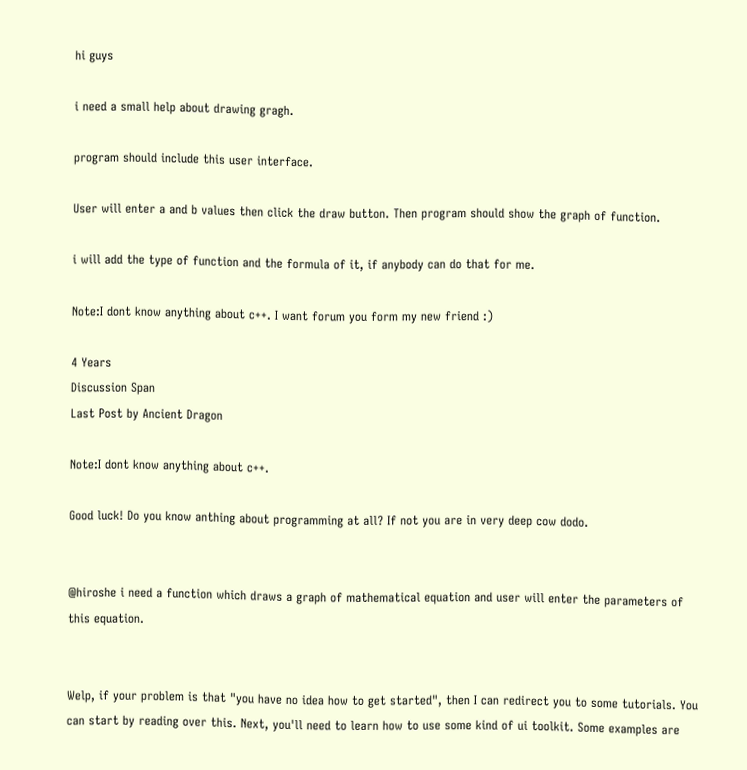hi guys

i need a small help about drawing gragh.

program should include this user interface.

User will enter a and b values then click the draw button. Then program should show the graph of function.

i will add the type of function and the formula of it, if anybody can do that for me.

Note:I dont know anything about c++. I want forum you form my new friend :)

4 Years
Discussion Span
Last Post by Ancient Dragon

Note:I dont know anything about c++.

Good luck! Do you know anthing about programming at all? If not you are in very deep cow dodo.


@hiroshe i need a function which draws a graph of mathematical equation and user will enter the parameters of this equation.


Welp, if your problem is that "you have no idea how to get started", then I can redirect you to some tutorials. You can start by reading over this. Next, you'll need to learn how to use some kind of ui toolkit. Some examples are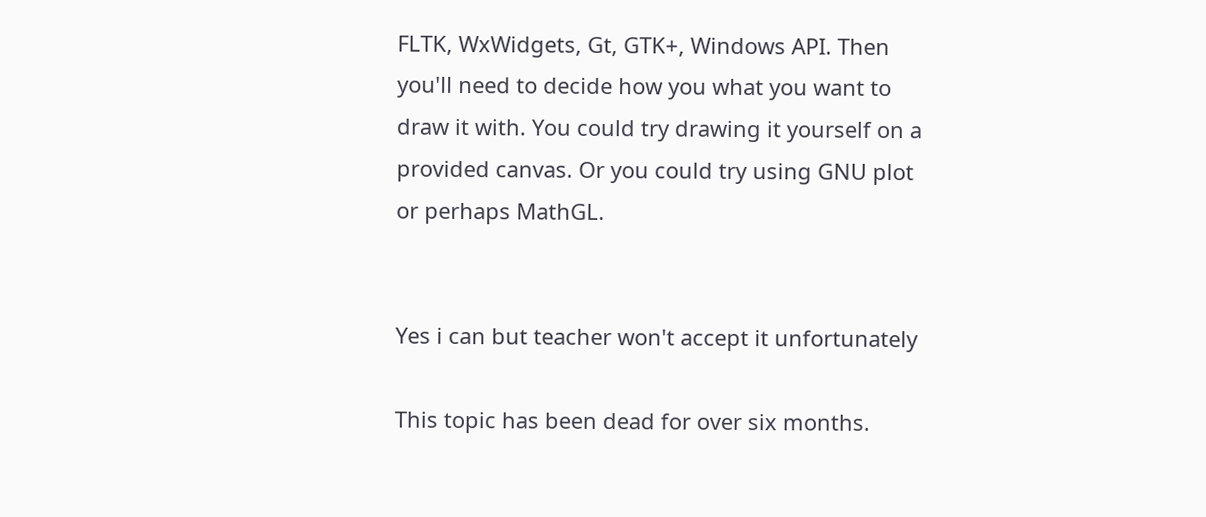FLTK, WxWidgets, Gt, GTK+, Windows API. Then you'll need to decide how you what you want to draw it with. You could try drawing it yourself on a provided canvas. Or you could try using GNU plot or perhaps MathGL.


Yes i can but teacher won't accept it unfortunately

This topic has been dead for over six months.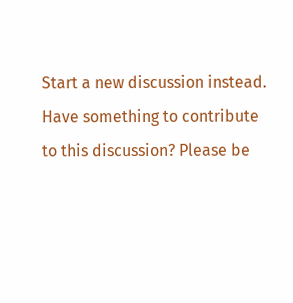Start a new discussion instead.
Have something to contribute to this discussion? Please be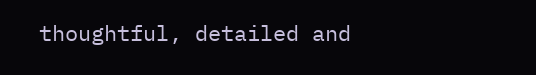thoughtful, detailed and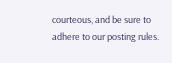courteous, and be sure to adhere to our posting rules.